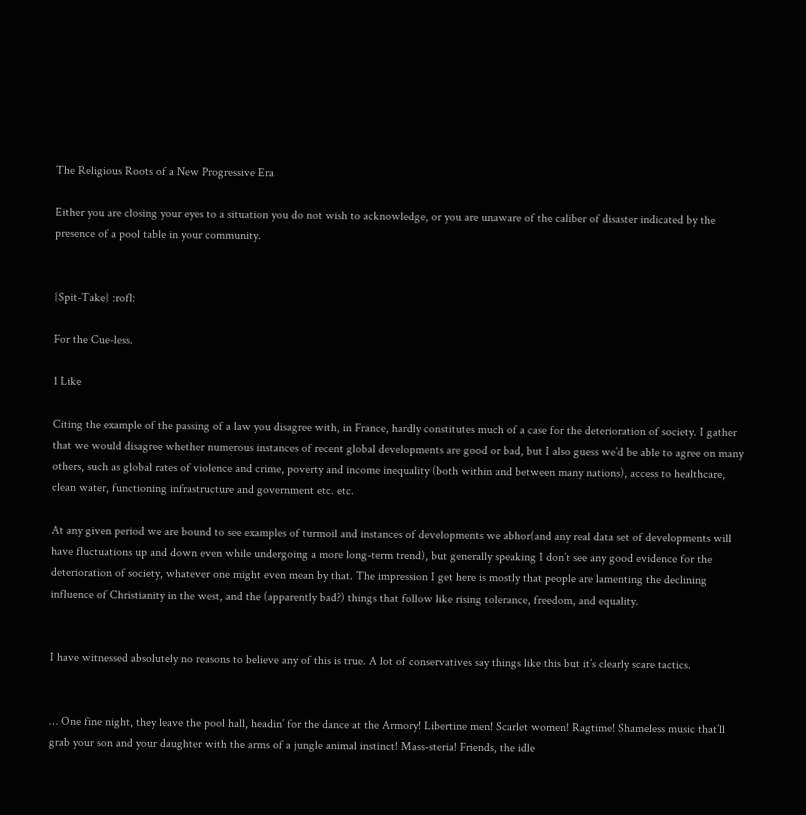The Religious Roots of a New Progressive Era

Either you are closing your eyes to a situation you do not wish to acknowledge, or you are unaware of the caliber of disaster indicated by the presence of a pool table in your community.


{Spit-Take} :rofl:

For the Cue-less.

1 Like

Citing the example of the passing of a law you disagree with, in France, hardly constitutes much of a case for the deterioration of society. I gather that we would disagree whether numerous instances of recent global developments are good or bad, but I also guess we’d be able to agree on many others, such as global rates of violence and crime, poverty and income inequality (both within and between many nations), access to healthcare, clean water, functioning infrastructure and government etc. etc.

At any given period we are bound to see examples of turmoil and instances of developments we abhor(and any real data set of developments will have fluctuations up and down even while undergoing a more long-term trend), but generally speaking I don’t see any good evidence for the deterioration of society, whatever one might even mean by that. The impression I get here is mostly that people are lamenting the declining influence of Christianity in the west, and the (apparently bad?) things that follow like rising tolerance, freedom, and equality.


I have witnessed absolutely no reasons to believe any of this is true. A lot of conservatives say things like this but it’s clearly scare tactics.


… One fine night, they leave the pool hall, headin’ for the dance at the Armory! Libertine men! Scarlet women! Ragtime! Shameless music that’ll grab your son and your daughter with the arms of a jungle animal instinct! Mass-steria! Friends, the idle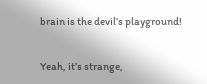brain is the devil’s playground!


Yeah, it’s strange,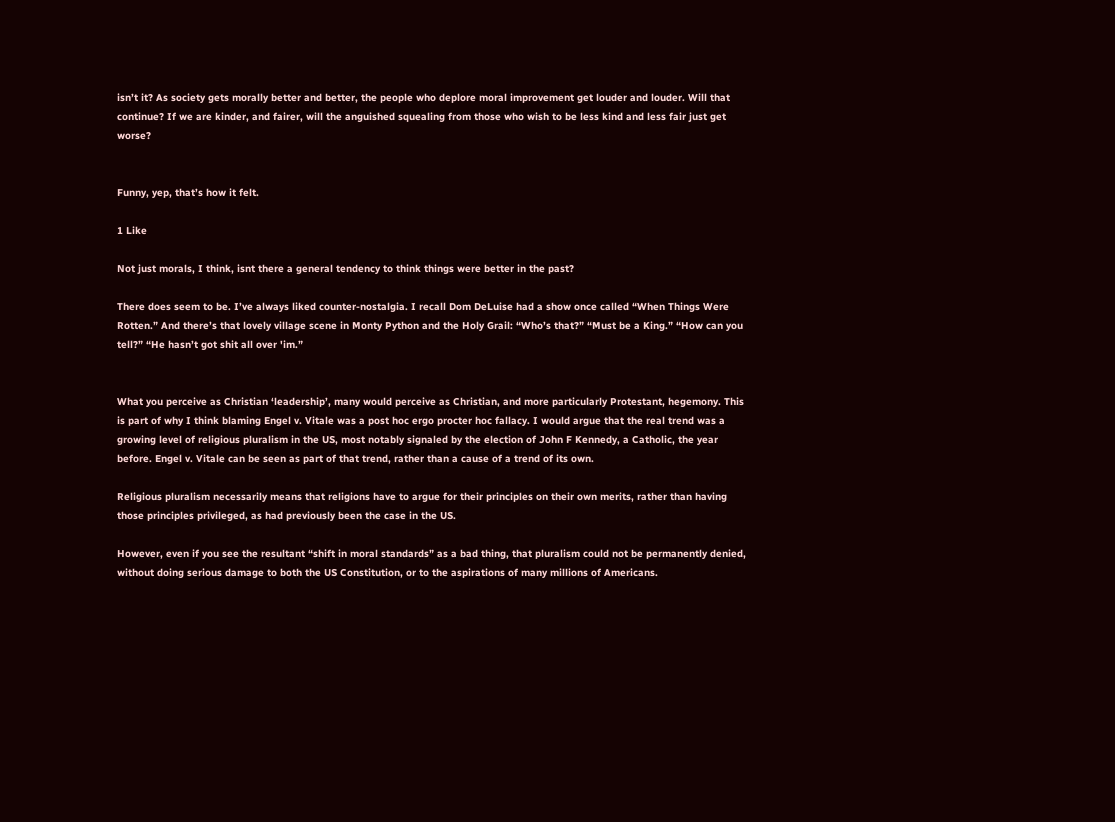isn’t it? As society gets morally better and better, the people who deplore moral improvement get louder and louder. Will that continue? If we are kinder, and fairer, will the anguished squealing from those who wish to be less kind and less fair just get worse?


Funny, yep, that’s how it felt.

1 Like

Not just morals, I think, isnt there a general tendency to think things were better in the past?

There does seem to be. I’ve always liked counter-nostalgia. I recall Dom DeLuise had a show once called “When Things Were Rotten.” And there’s that lovely village scene in Monty Python and the Holy Grail: “Who’s that?” “Must be a King.” “How can you tell?” “He hasn’t got shit all over 'im.”


What you perceive as Christian ‘leadership’, many would perceive as Christian, and more particularly Protestant, hegemony. This is part of why I think blaming Engel v. Vitale was a post hoc ergo procter hoc fallacy. I would argue that the real trend was a growing level of religious pluralism in the US, most notably signaled by the election of John F Kennedy, a Catholic, the year before. Engel v. Vitale can be seen as part of that trend, rather than a cause of a trend of its own.

Religious pluralism necessarily means that religions have to argue for their principles on their own merits, rather than having those principles privileged, as had previously been the case in the US.

However, even if you see the resultant “shift in moral standards” as a bad thing, that pluralism could not be permanently denied, without doing serious damage to both the US Constitution, or to the aspirations of many millions of Americans.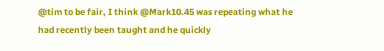@tim to be fair, I think @Mark10.45 was repeating what he had recently been taught and he quickly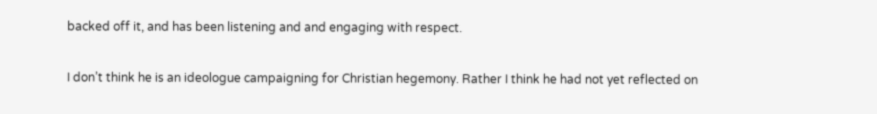backed off it, and has been listening and and engaging with respect.

I don’t think he is an ideologue campaigning for Christian hegemony. Rather I think he had not yet reflected on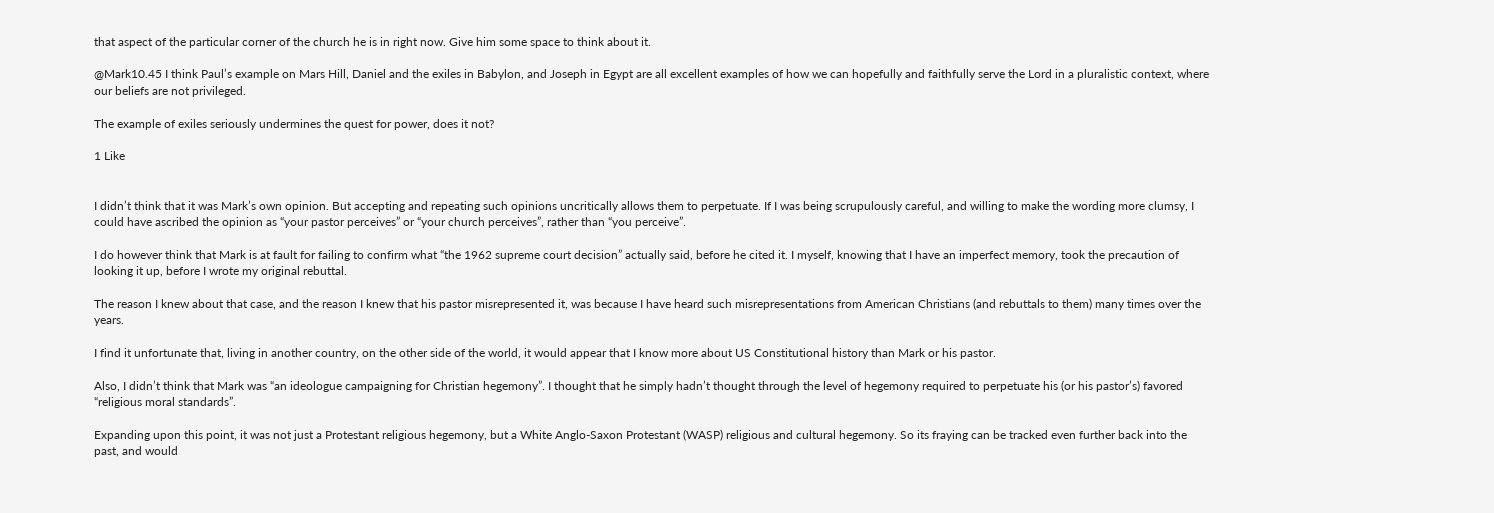that aspect of the particular corner of the church he is in right now. Give him some space to think about it.

@Mark10.45 I think Paul’s example on Mars Hill, Daniel and the exiles in Babylon, and Joseph in Egypt are all excellent examples of how we can hopefully and faithfully serve the Lord in a pluralistic context, where our beliefs are not privileged.

The example of exiles seriously undermines the quest for power, does it not?

1 Like


I didn’t think that it was Mark’s own opinion. But accepting and repeating such opinions uncritically allows them to perpetuate. If I was being scrupulously careful, and willing to make the wording more clumsy, I could have ascribed the opinion as “your pastor perceives” or “your church perceives”, rather than “you perceive”.

I do however think that Mark is at fault for failing to confirm what “the 1962 supreme court decision” actually said, before he cited it. I myself, knowing that I have an imperfect memory, took the precaution of looking it up, before I wrote my original rebuttal.

The reason I knew about that case, and the reason I knew that his pastor misrepresented it, was because I have heard such misrepresentations from American Christians (and rebuttals to them) many times over the years.

I find it unfortunate that, living in another country, on the other side of the world, it would appear that I know more about US Constitutional history than Mark or his pastor.

Also, I didn’t think that Mark was “an ideologue campaigning for Christian hegemony”. I thought that he simply hadn’t thought through the level of hegemony required to perpetuate his (or his pastor’s) favored “religious moral standards”.

Expanding upon this point, it was not just a Protestant religious hegemony, but a White Anglo-Saxon Protestant (WASP) religious and cultural hegemony. So its fraying can be tracked even further back into the past, and would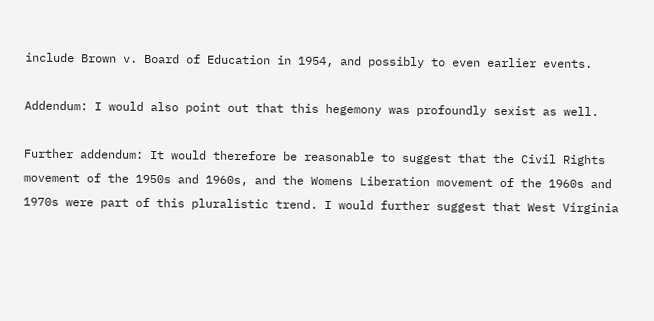include Brown v. Board of Education in 1954, and possibly to even earlier events.

Addendum: I would also point out that this hegemony was profoundly sexist as well.

Further addendum: It would therefore be reasonable to suggest that the Civil Rights movement of the 1950s and 1960s, and the Womens Liberation movement of the 1960s and 1970s were part of this pluralistic trend. I would further suggest that West Virginia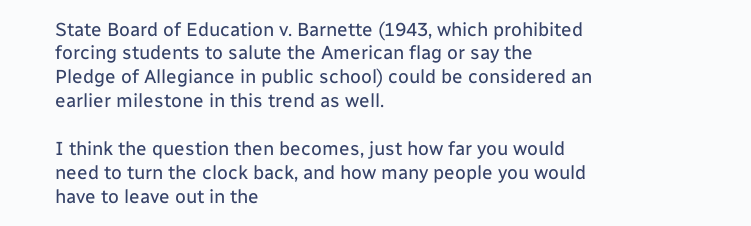State Board of Education v. Barnette (1943, which prohibited forcing students to salute the American flag or say the Pledge of Allegiance in public school) could be considered an earlier milestone in this trend as well.

I think the question then becomes, just how far you would need to turn the clock back, and how many people you would have to leave out in the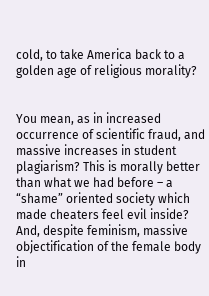cold, to take America back to a golden age of religious morality?


You mean, as in increased occurrence of scientific fraud, and massive increases in student plagiarism? This is morally better than what we had before – a “shame” oriented society which made cheaters feel evil inside? And, despite feminism, massive objectification of the female body in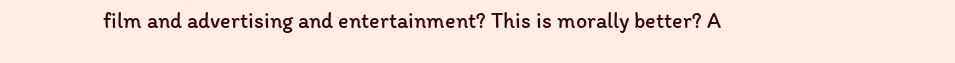film and advertising and entertainment? This is morally better? A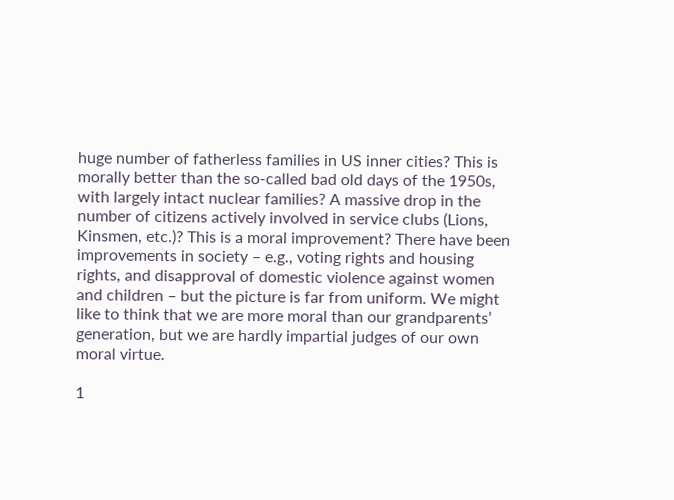huge number of fatherless families in US inner cities? This is morally better than the so-called bad old days of the 1950s, with largely intact nuclear families? A massive drop in the number of citizens actively involved in service clubs (Lions, Kinsmen, etc.)? This is a moral improvement? There have been improvements in society – e.g., voting rights and housing rights, and disapproval of domestic violence against women and children – but the picture is far from uniform. We might like to think that we are more moral than our grandparents’ generation, but we are hardly impartial judges of our own moral virtue.

1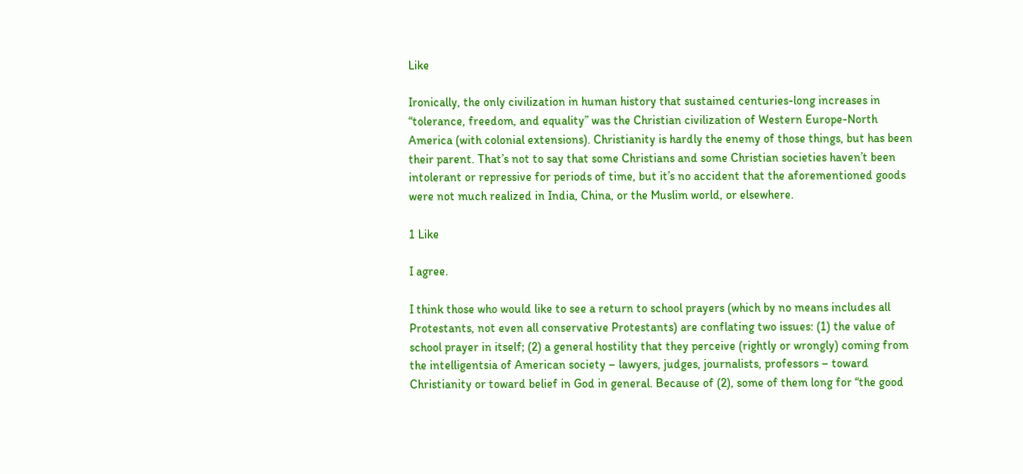Like

Ironically, the only civilization in human history that sustained centuries-long increases in “tolerance, freedom, and equality” was the Christian civilization of Western Europe-North America (with colonial extensions). Christianity is hardly the enemy of those things, but has been their parent. That’s not to say that some Christians and some Christian societies haven’t been intolerant or repressive for periods of time, but it’s no accident that the aforementioned goods were not much realized in India, China, or the Muslim world, or elsewhere.

1 Like

I agree.

I think those who would like to see a return to school prayers (which by no means includes all Protestants, not even all conservative Protestants) are conflating two issues: (1) the value of school prayer in itself; (2) a general hostility that they perceive (rightly or wrongly) coming from the intelligentsia of American society – lawyers, judges, journalists, professors – toward Christianity or toward belief in God in general. Because of (2), some of them long for “the good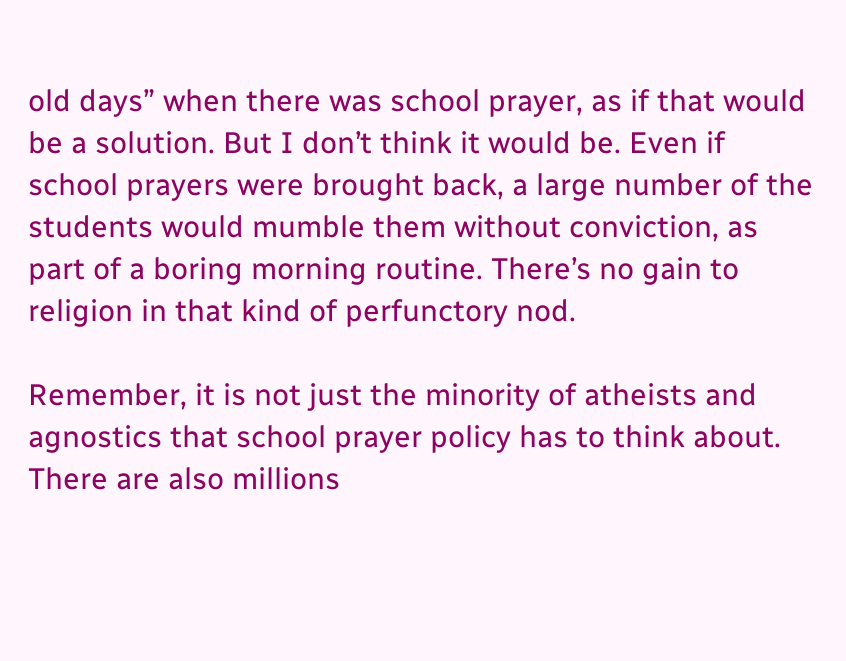old days” when there was school prayer, as if that would be a solution. But I don’t think it would be. Even if school prayers were brought back, a large number of the students would mumble them without conviction, as part of a boring morning routine. There’s no gain to religion in that kind of perfunctory nod.

Remember, it is not just the minority of atheists and agnostics that school prayer policy has to think about. There are also millions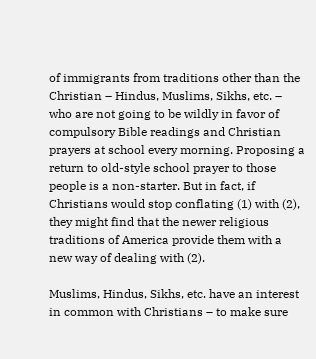of immigrants from traditions other than the Christian – Hindus, Muslims, Sikhs, etc. – who are not going to be wildly in favor of compulsory Bible readings and Christian prayers at school every morning. Proposing a return to old-style school prayer to those people is a non-starter. But in fact, if Christians would stop conflating (1) with (2), they might find that the newer religious traditions of America provide them with a new way of dealing with (2).

Muslims, Hindus, Sikhs, etc. have an interest in common with Christians – to make sure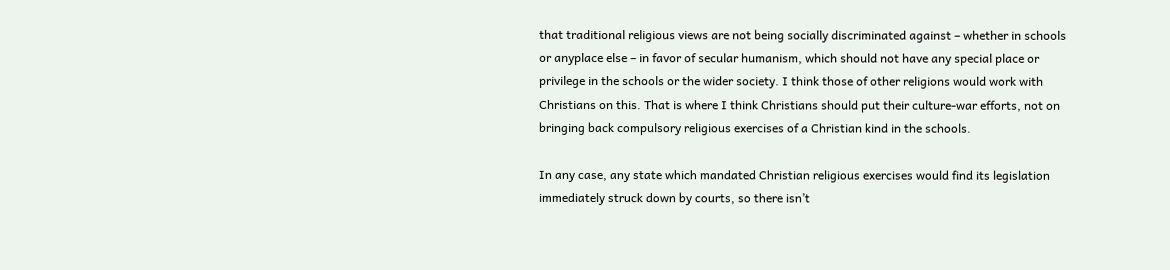that traditional religious views are not being socially discriminated against – whether in schools or anyplace else – in favor of secular humanism, which should not have any special place or privilege in the schools or the wider society. I think those of other religions would work with Christians on this. That is where I think Christians should put their culture-war efforts, not on bringing back compulsory religious exercises of a Christian kind in the schools.

In any case, any state which mandated Christian religious exercises would find its legislation immediately struck down by courts, so there isn’t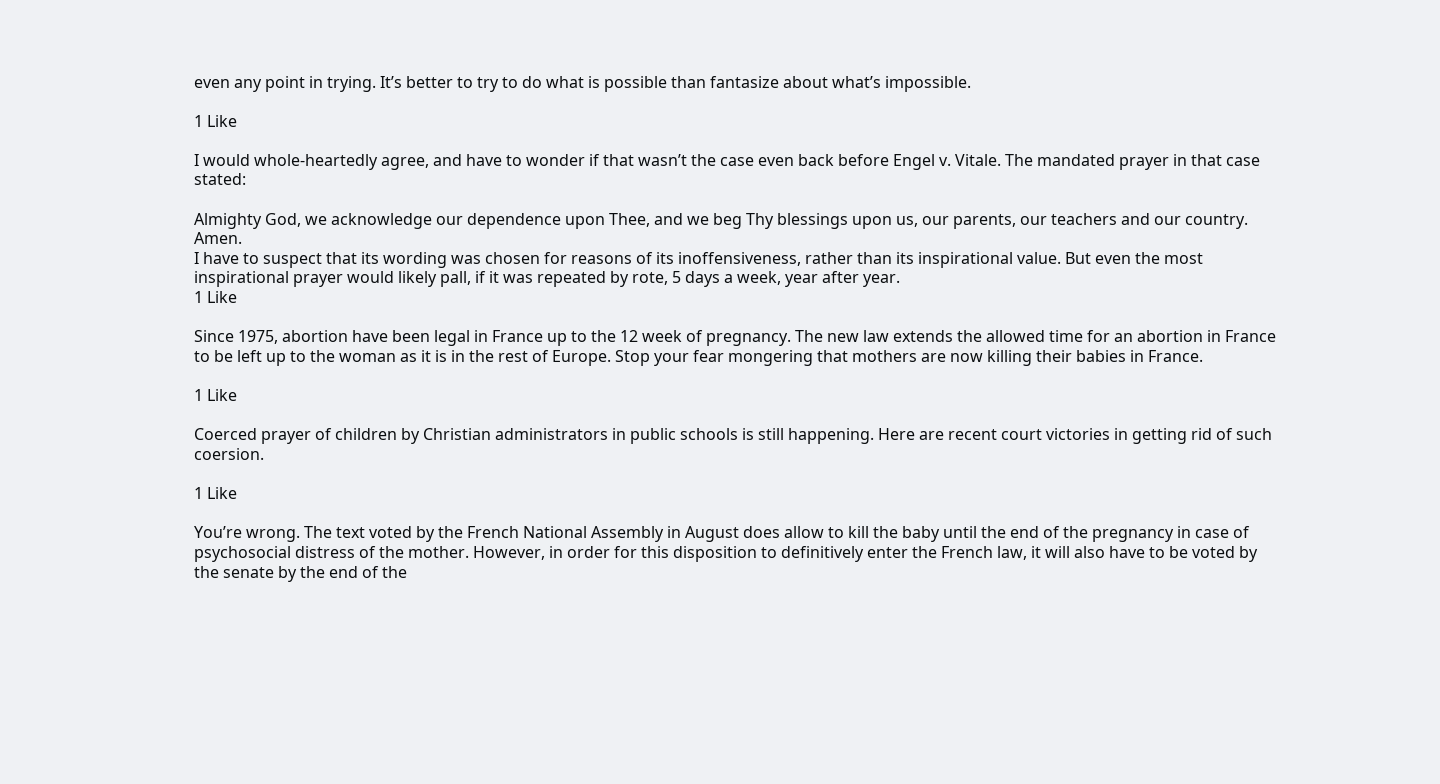even any point in trying. It’s better to try to do what is possible than fantasize about what’s impossible.

1 Like

I would whole-heartedly agree, and have to wonder if that wasn’t the case even back before Engel v. Vitale. The mandated prayer in that case stated:

Almighty God, we acknowledge our dependence upon Thee, and we beg Thy blessings upon us, our parents, our teachers and our country. Amen.
I have to suspect that its wording was chosen for reasons of its inoffensiveness, rather than its inspirational value. But even the most inspirational prayer would likely pall, if it was repeated by rote, 5 days a week, year after year.
1 Like

Since 1975, abortion have been legal in France up to the 12 week of pregnancy. The new law extends the allowed time for an abortion in France to be left up to the woman as it is in the rest of Europe. Stop your fear mongering that mothers are now killing their babies in France.

1 Like

Coerced prayer of children by Christian administrators in public schools is still happening. Here are recent court victories in getting rid of such coersion.

1 Like

You’re wrong. The text voted by the French National Assembly in August does allow to kill the baby until the end of the pregnancy in case of psychosocial distress of the mother. However, in order for this disposition to definitively enter the French law, it will also have to be voted by the senate by the end of the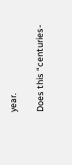year.

Does this “centuries-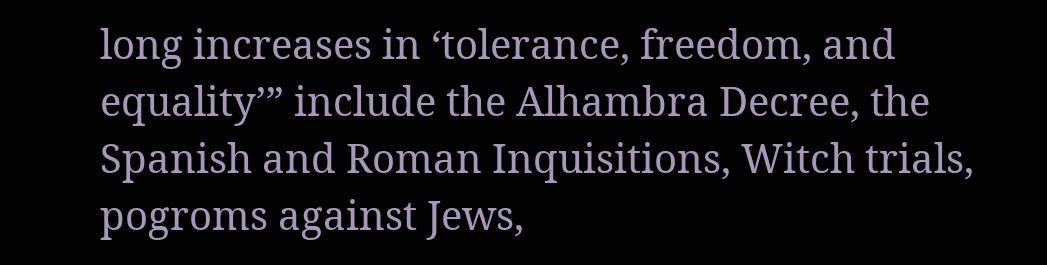long increases in ‘tolerance, freedom, and equality’” include the Alhambra Decree, the Spanish and Roman Inquisitions, Witch trials, pogroms against Jews,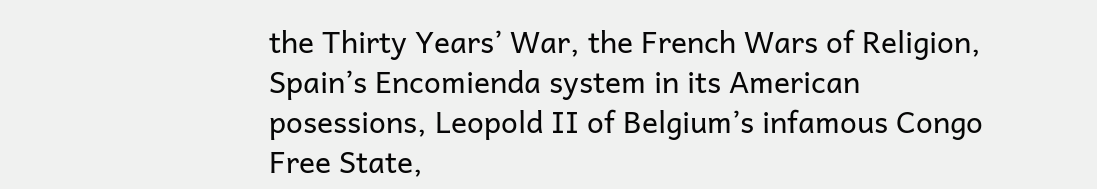the Thirty Years’ War, the French Wars of Religion, Spain’s Encomienda system in its American posessions, Leopold II of Belgium’s infamous Congo Free State,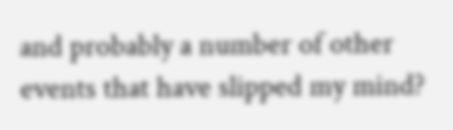and probably a number of other events that have slipped my mind?